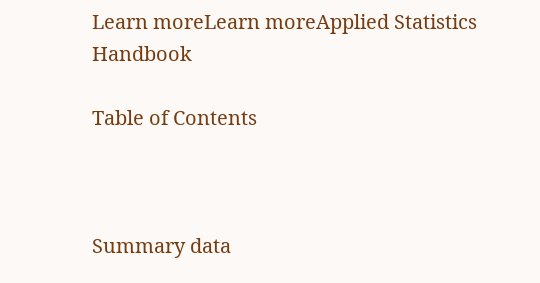Learn moreLearn moreApplied Statistics Handbook

Table of Contents



Summary data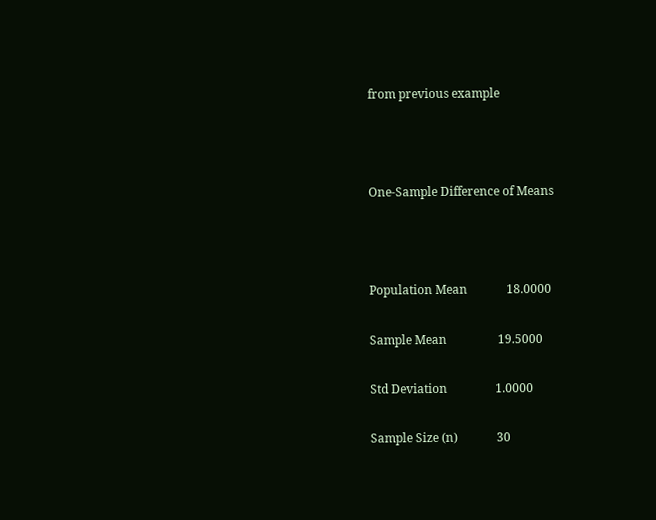from previous example



One-Sample Difference of Means



Population Mean             18.0000

Sample Mean                 19.5000

Std Deviation                1.0000

Sample Size (n)             30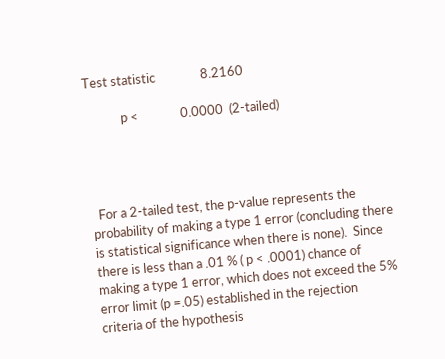Test statistic               8.2160

            p <              0.0000  (2-tailed)




  For a 2-tailed test, the p-value represents the probability of making a type 1 error (concluding there is statistical significance when there is none).  Since there is less than a .01 % ( p < .0001) chance of making a type 1 error, which does not exceed the 5% error limit (p =.05) established in the rejection criteria of the hypothesis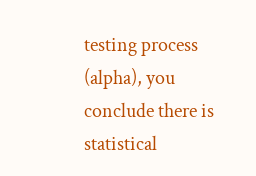testing process (alpha), you conclude there is statistical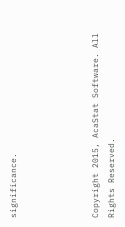significance.




Copyright 2015, AcaStat Software. All Rights Reserved.